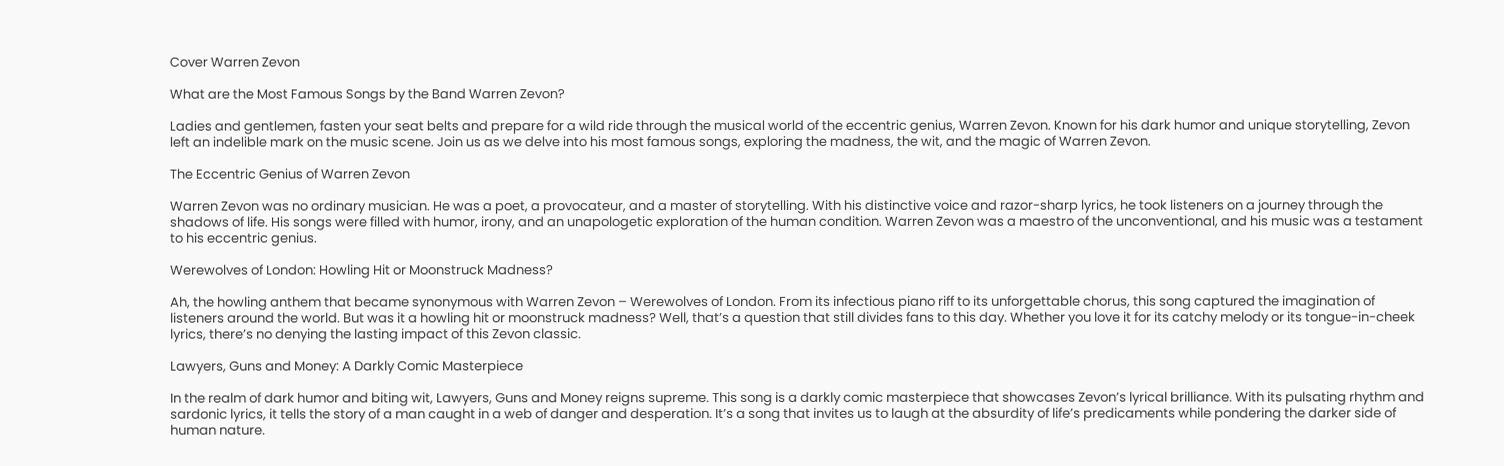Cover Warren Zevon

What are the Most Famous Songs by the Band Warren Zevon?

Ladies and gentlemen, fasten your seat belts and prepare for a wild ride through the musical world of the eccentric genius, Warren Zevon. Known for his dark humor and unique storytelling, Zevon left an indelible mark on the music scene. Join us as we delve into his most famous songs, exploring the madness, the wit, and the magic of Warren Zevon.

The Eccentric Genius of Warren Zevon

Warren Zevon was no ordinary musician. He was a poet, a provocateur, and a master of storytelling. With his distinctive voice and razor-sharp lyrics, he took listeners on a journey through the shadows of life. His songs were filled with humor, irony, and an unapologetic exploration of the human condition. Warren Zevon was a maestro of the unconventional, and his music was a testament to his eccentric genius.

Werewolves of London: Howling Hit or Moonstruck Madness?

Ah, the howling anthem that became synonymous with Warren Zevon – Werewolves of London. From its infectious piano riff to its unforgettable chorus, this song captured the imagination of listeners around the world. But was it a howling hit or moonstruck madness? Well, that’s a question that still divides fans to this day. Whether you love it for its catchy melody or its tongue-in-cheek lyrics, there’s no denying the lasting impact of this Zevon classic.

Lawyers, Guns and Money: A Darkly Comic Masterpiece

In the realm of dark humor and biting wit, Lawyers, Guns and Money reigns supreme. This song is a darkly comic masterpiece that showcases Zevon’s lyrical brilliance. With its pulsating rhythm and sardonic lyrics, it tells the story of a man caught in a web of danger and desperation. It’s a song that invites us to laugh at the absurdity of life’s predicaments while pondering the darker side of human nature.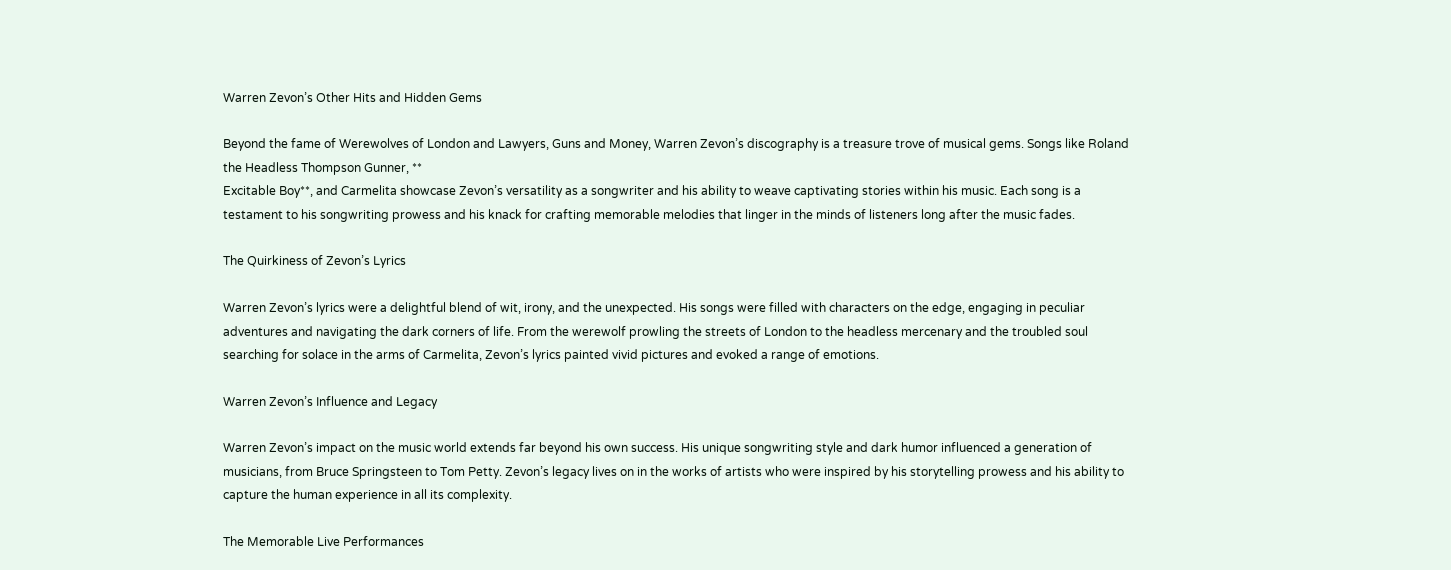Warren Zevon’s Other Hits and Hidden Gems

Beyond the fame of Werewolves of London and Lawyers, Guns and Money, Warren Zevon’s discography is a treasure trove of musical gems. Songs like Roland the Headless Thompson Gunner, **
Excitable Boy**, and Carmelita showcase Zevon’s versatility as a songwriter and his ability to weave captivating stories within his music. Each song is a testament to his songwriting prowess and his knack for crafting memorable melodies that linger in the minds of listeners long after the music fades.

The Quirkiness of Zevon’s Lyrics

Warren Zevon’s lyrics were a delightful blend of wit, irony, and the unexpected. His songs were filled with characters on the edge, engaging in peculiar adventures and navigating the dark corners of life. From the werewolf prowling the streets of London to the headless mercenary and the troubled soul searching for solace in the arms of Carmelita, Zevon’s lyrics painted vivid pictures and evoked a range of emotions.

Warren Zevon’s Influence and Legacy

Warren Zevon’s impact on the music world extends far beyond his own success. His unique songwriting style and dark humor influenced a generation of musicians, from Bruce Springsteen to Tom Petty. Zevon’s legacy lives on in the works of artists who were inspired by his storytelling prowess and his ability to capture the human experience in all its complexity.

The Memorable Live Performances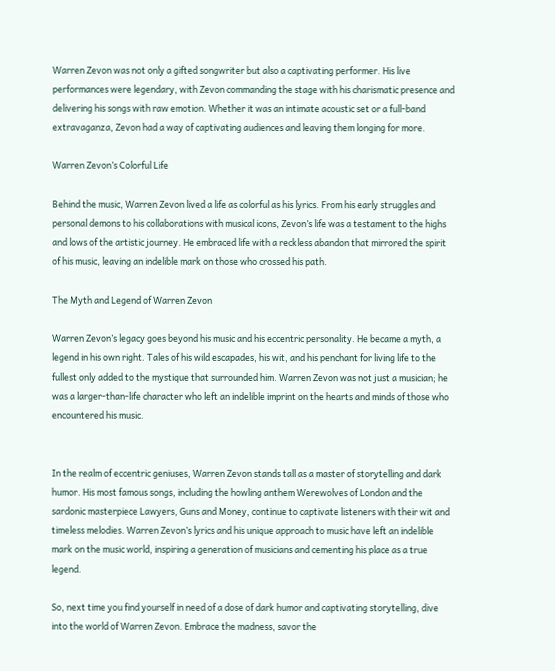Warren Zevon was not only a gifted songwriter but also a captivating performer. His live performances were legendary, with Zevon commanding the stage with his charismatic presence and delivering his songs with raw emotion. Whether it was an intimate acoustic set or a full-band extravaganza, Zevon had a way of captivating audiences and leaving them longing for more.

Warren Zevon’s Colorful Life

Behind the music, Warren Zevon lived a life as colorful as his lyrics. From his early struggles and personal demons to his collaborations with musical icons, Zevon’s life was a testament to the highs and lows of the artistic journey. He embraced life with a reckless abandon that mirrored the spirit of his music, leaving an indelible mark on those who crossed his path.

The Myth and Legend of Warren Zevon

Warren Zevon’s legacy goes beyond his music and his eccentric personality. He became a myth, a legend in his own right. Tales of his wild escapades, his wit, and his penchant for living life to the fullest only added to the mystique that surrounded him. Warren Zevon was not just a musician; he was a larger-than-life character who left an indelible imprint on the hearts and minds of those who encountered his music.


In the realm of eccentric geniuses, Warren Zevon stands tall as a master of storytelling and dark humor. His most famous songs, including the howling anthem Werewolves of London and the sardonic masterpiece Lawyers, Guns and Money, continue to captivate listeners with their wit and timeless melodies. Warren Zevon’s lyrics and his unique approach to music have left an indelible mark on the music world, inspiring a generation of musicians and cementing his place as a true legend.

So, next time you find yourself in need of a dose of dark humor and captivating storytelling, dive into the world of Warren Zevon. Embrace the madness, savor the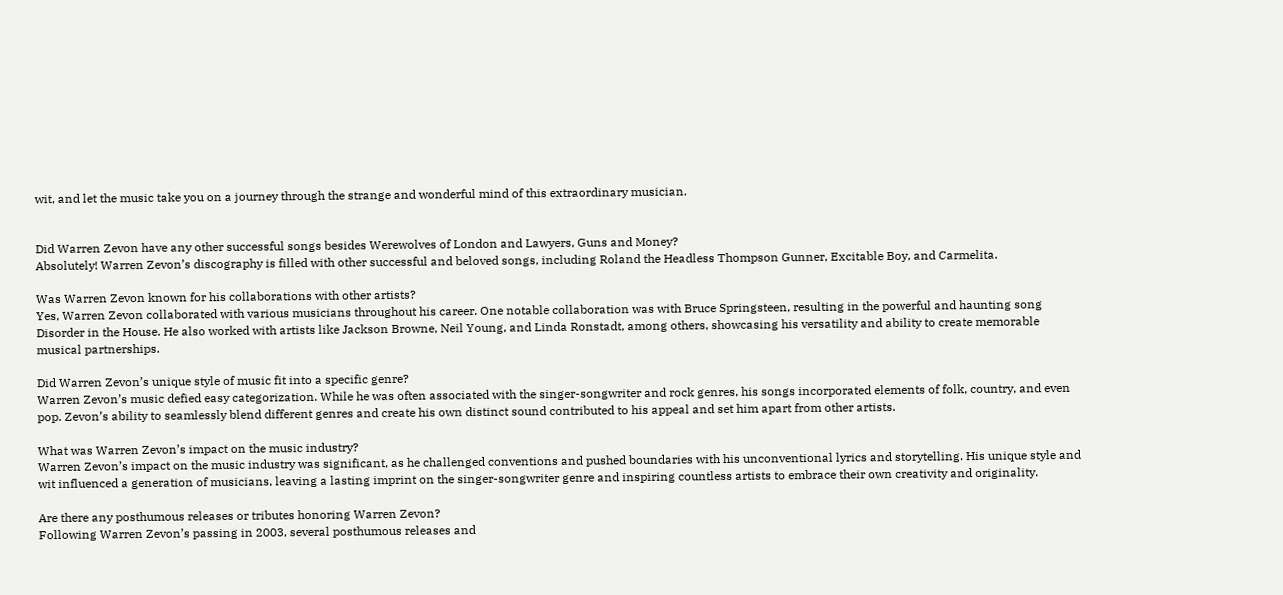wit, and let the music take you on a journey through the strange and wonderful mind of this extraordinary musician.


Did Warren Zevon have any other successful songs besides Werewolves of London and Lawyers, Guns and Money?
Absolutely! Warren Zevon’s discography is filled with other successful and beloved songs, including Roland the Headless Thompson Gunner, Excitable Boy, and Carmelita.

Was Warren Zevon known for his collaborations with other artists?
Yes, Warren Zevon collaborated with various musicians throughout his career. One notable collaboration was with Bruce Springsteen, resulting in the powerful and haunting song Disorder in the House. He also worked with artists like Jackson Browne, Neil Young, and Linda Ronstadt, among others, showcasing his versatility and ability to create memorable musical partnerships.

Did Warren Zevon’s unique style of music fit into a specific genre?
Warren Zevon’s music defied easy categorization. While he was often associated with the singer-songwriter and rock genres, his songs incorporated elements of folk, country, and even pop. Zevon’s ability to seamlessly blend different genres and create his own distinct sound contributed to his appeal and set him apart from other artists.

What was Warren Zevon’s impact on the music industry?
Warren Zevon’s impact on the music industry was significant, as he challenged conventions and pushed boundaries with his unconventional lyrics and storytelling. His unique style and wit influenced a generation of musicians, leaving a lasting imprint on the singer-songwriter genre and inspiring countless artists to embrace their own creativity and originality.

Are there any posthumous releases or tributes honoring Warren Zevon?
Following Warren Zevon’s passing in 2003, several posthumous releases and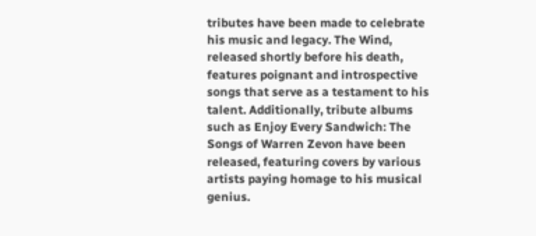tributes have been made to celebrate his music and legacy. The Wind, released shortly before his death, features poignant and introspective songs that serve as a testament to his talent. Additionally, tribute albums such as Enjoy Every Sandwich: The Songs of Warren Zevon have been released, featuring covers by various artists paying homage to his musical genius.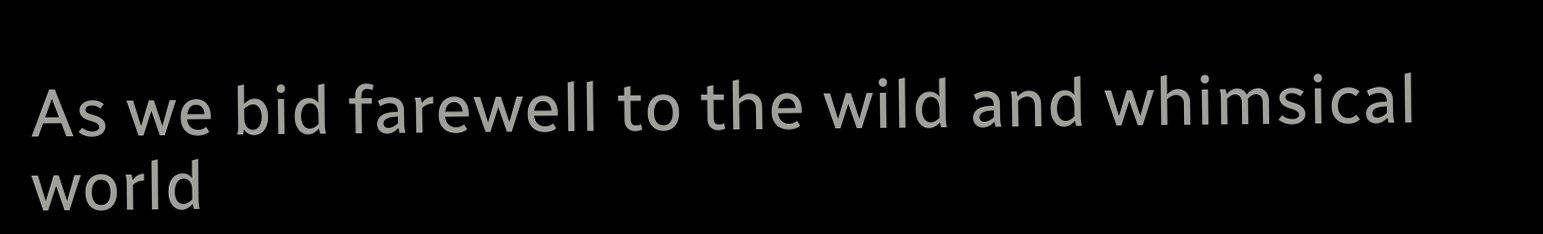As we bid farewell to the wild and whimsical world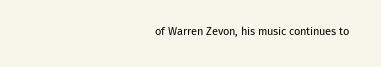of Warren Zevon, his music continues to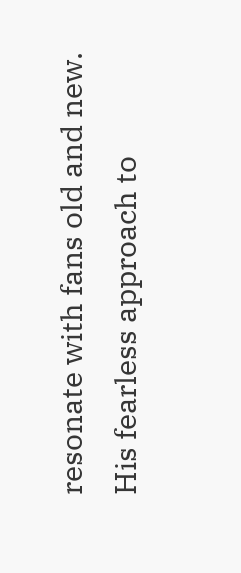resonate with fans old and new. His fearless approach to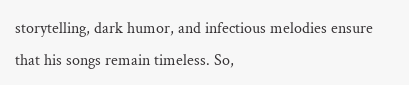storytelling, dark humor, and infectious melodies ensure that his songs remain timeless. So,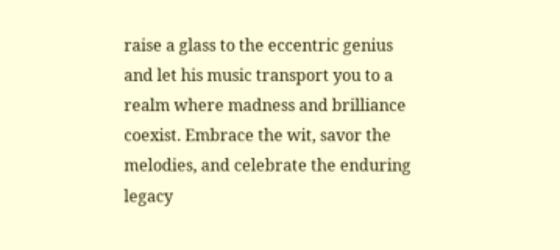raise a glass to the eccentric genius and let his music transport you to a realm where madness and brilliance coexist. Embrace the wit, savor the melodies, and celebrate the enduring legacy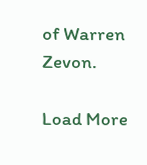of Warren Zevon.

Load More